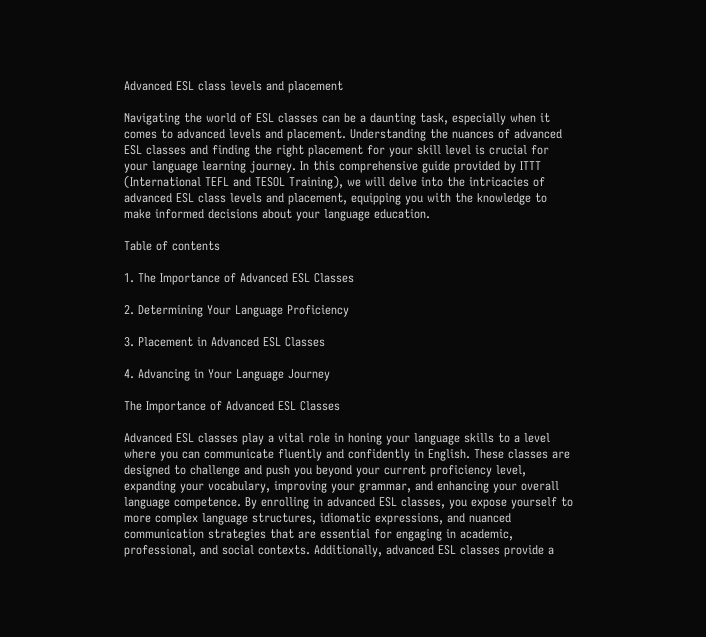Advanced ESL class levels and placement

Navigating the world of ESL classes can be a daunting task, especially when it comes to advanced levels and placement. Understanding the nuances of advanced ESL classes and finding the right placement for your skill level is crucial for your language learning journey. In this comprehensive guide provided by ITTT (International TEFL and TESOL Training), we will delve into the intricacies of advanced ESL class levels and placement, equipping you with the knowledge to make informed decisions about your language education.

Table of contents

1. The Importance of Advanced ESL Classes

2. Determining Your Language Proficiency

3. Placement in Advanced ESL Classes

4. Advancing in Your Language Journey

The Importance of Advanced ESL Classes

Advanced ESL classes play a vital role in honing your language skills to a level where you can communicate fluently and confidently in English. These classes are designed to challenge and push you beyond your current proficiency level, expanding your vocabulary, improving your grammar, and enhancing your overall language competence. By enrolling in advanced ESL classes, you expose yourself to more complex language structures, idiomatic expressions, and nuanced communication strategies that are essential for engaging in academic, professional, and social contexts. Additionally, advanced ESL classes provide a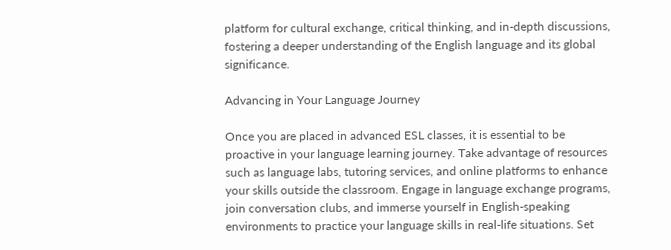platform for cultural exchange, critical thinking, and in-depth discussions, fostering a deeper understanding of the English language and its global significance.

Advancing in Your Language Journey

Once you are placed in advanced ESL classes, it is essential to be proactive in your language learning journey. Take advantage of resources such as language labs, tutoring services, and online platforms to enhance your skills outside the classroom. Engage in language exchange programs, join conversation clubs, and immerse yourself in English-speaking environments to practice your language skills in real-life situations. Set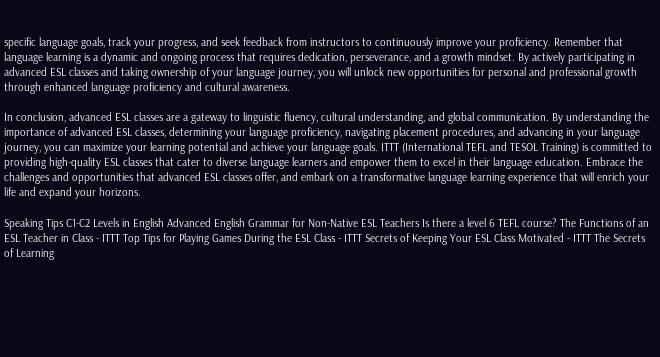specific language goals, track your progress, and seek feedback from instructors to continuously improve your proficiency. Remember that language learning is a dynamic and ongoing process that requires dedication, perseverance, and a growth mindset. By actively participating in advanced ESL classes and taking ownership of your language journey, you will unlock new opportunities for personal and professional growth through enhanced language proficiency and cultural awareness.

In conclusion, advanced ESL classes are a gateway to linguistic fluency, cultural understanding, and global communication. By understanding the importance of advanced ESL classes, determining your language proficiency, navigating placement procedures, and advancing in your language journey, you can maximize your learning potential and achieve your language goals. ITTT (International TEFL and TESOL Training) is committed to providing high-quality ESL classes that cater to diverse language learners and empower them to excel in their language education. Embrace the challenges and opportunities that advanced ESL classes offer, and embark on a transformative language learning experience that will enrich your life and expand your horizons.

Speaking Tips C1-C2 Levels in English Advanced English Grammar for Non-Native ESL Teachers Is there a level 6 TEFL course? The Functions of an ESL Teacher in Class - ITTT Top Tips for Playing Games During the ESL Class - ITTT Secrets of Keeping Your ESL Class Motivated - ITTT The Secrets of Learning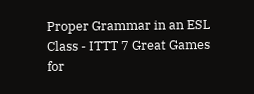Proper Grammar in an ESL Class - ITTT 7 Great Games for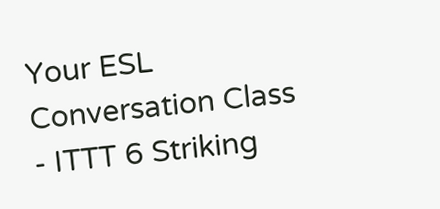Your ESL Conversation Class - ITTT 6 Striking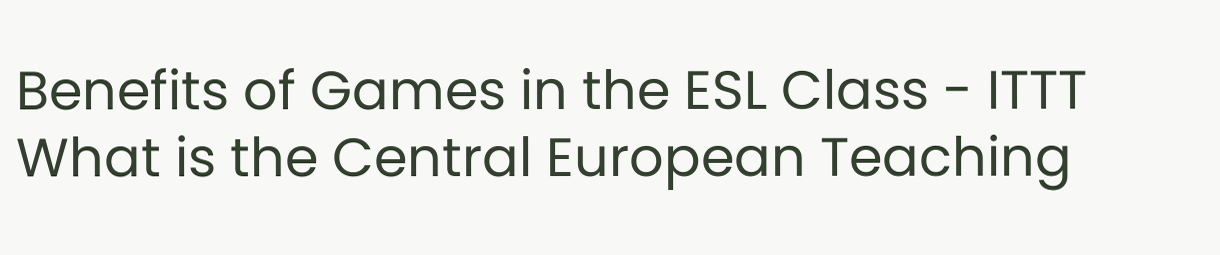Benefits of Games in the ESL Class - ITTT What is the Central European Teaching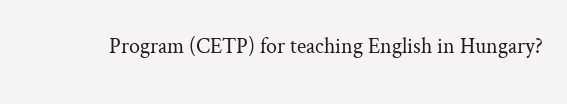Program (CETP) for teaching English in Hungary?